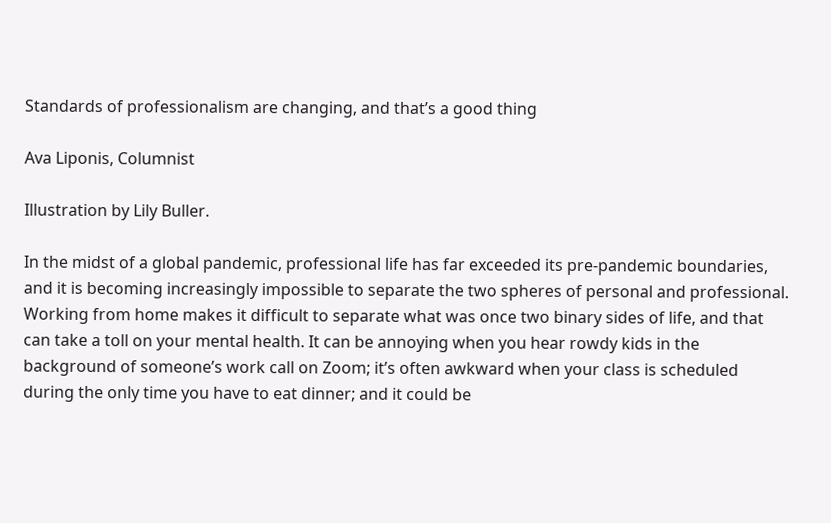Standards of professionalism are changing, and that’s a good thing

Ava Liponis, Columnist

Illustration by Lily Buller.

In the midst of a global pandemic, professional life has far exceeded its pre-pandemic boundaries, and it is becoming increasingly impossible to separate the two spheres of personal and professional. Working from home makes it difficult to separate what was once two binary sides of life, and that can take a toll on your mental health. It can be annoying when you hear rowdy kids in the background of someone’s work call on Zoom; it’s often awkward when your class is scheduled during the only time you have to eat dinner; and it could be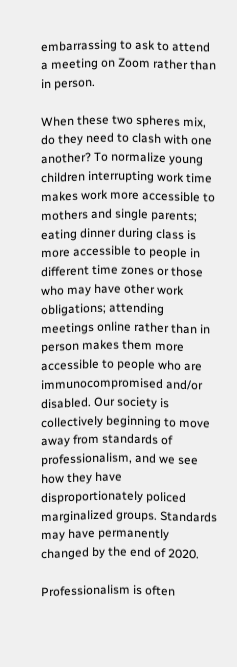embarrassing to ask to attend a meeting on Zoom rather than in person.

When these two spheres mix, do they need to clash with one another? To normalize young children interrupting work time makes work more accessible to mothers and single parents; eating dinner during class is more accessible to people in different time zones or those who may have other work obligations; attending meetings online rather than in person makes them more accessible to people who are immunocompromised and/or disabled. Our society is collectively beginning to move away from standards of professionalism, and we see how they have disproportionately policed marginalized groups. Standards may have permanently changed by the end of 2020.

Professionalism is often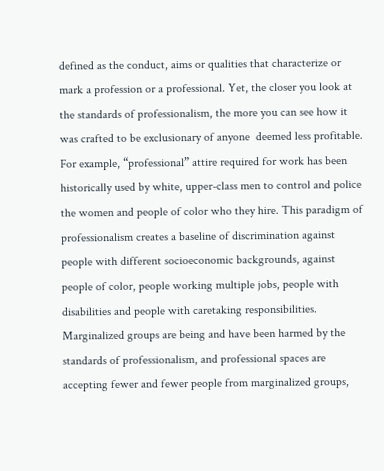defined as the conduct, aims or qualities that characterize or mark a profession or a professional. Yet, the closer you look at the standards of professionalism, the more you can see how it was crafted to be exclusionary of anyone  deemed less profitable. For example, “professional” attire required for work has been historically used by white, upper-class men to control and police the women and people of color who they hire. This paradigm of professionalism creates a baseline of discrimination against people with different socioeconomic backgrounds, against people of color, people working multiple jobs, people with disabilities and people with caretaking responsibilities. Marginalized groups are being and have been harmed by the standards of professionalism, and professional spaces are accepting fewer and fewer people from marginalized groups,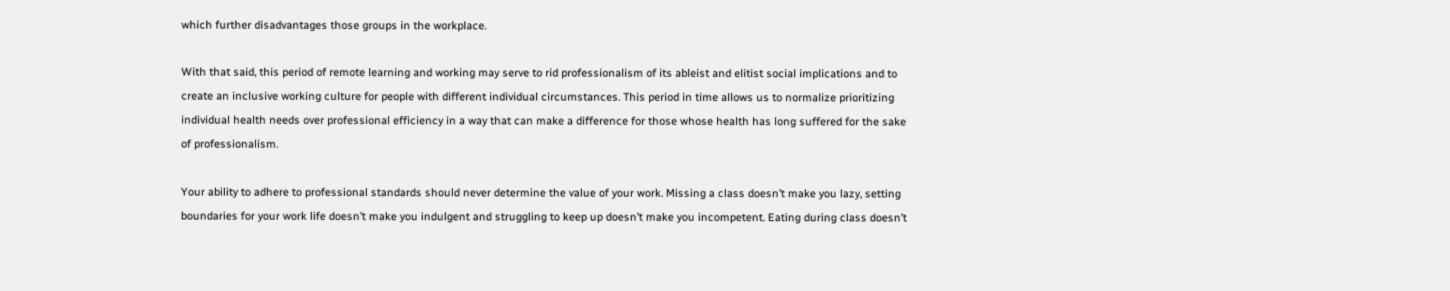which further disadvantages those groups in the workplace.

With that said, this period of remote learning and working may serve to rid professionalism of its ableist and elitist social implications and to create an inclusive working culture for people with different individual circumstances. This period in time allows us to normalize prioritizing individual health needs over professional efficiency in a way that can make a difference for those whose health has long suffered for the sake of professionalism.

Your ability to adhere to professional standards should never determine the value of your work. Missing a class doesn’t make you lazy, setting boundaries for your work life doesn’t make you indulgent and struggling to keep up doesn’t make you incompetent. Eating during class doesn’t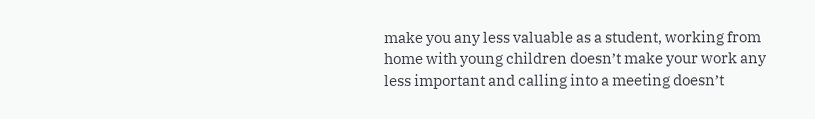make you any less valuable as a student, working from home with young children doesn’t make your work any less important and calling into a meeting doesn’t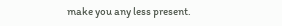make you any less present.